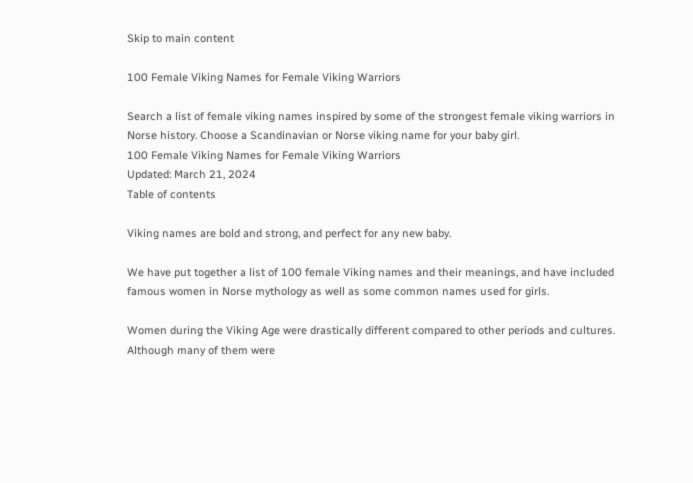Skip to main content

100 Female Viking Names for Female Viking Warriors

Search a list of female viking names inspired by some of the strongest female viking warriors in Norse history. Choose a Scandinavian or Norse viking name for your baby girl.
100 Female Viking Names for Female Viking Warriors
Updated: March 21, 2024
Table of contents

Viking names are bold and strong, and perfect for any new baby.

We have put together a list of 100 female Viking names and their meanings, and have included famous women in Norse mythology as well as some common names used for girls.

Women during the Viking Age were drastically different compared to other periods and cultures. Although many of them were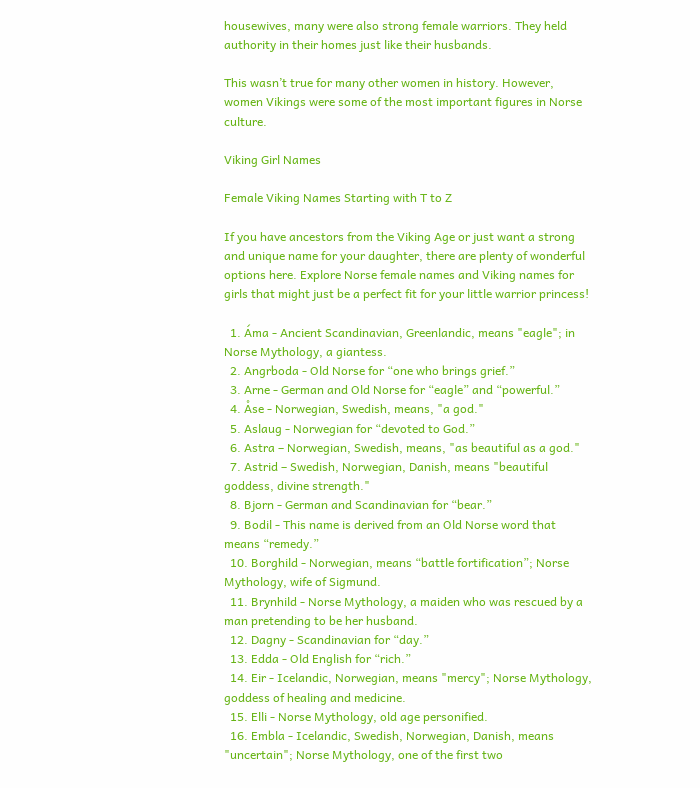housewives, many were also strong female warriors. They held authority in their homes just like their husbands.

This wasn’t true for many other women in history. However, women Vikings were some of the most important figures in Norse culture.

Viking Girl Names

Female Viking Names Starting with T to Z

If you have ancestors from the Viking Age or just want a strong and unique name for your daughter, there are plenty of wonderful options here. Explore Norse female names and Viking names for girls that might just be a perfect fit for your little warrior princess!

  1. Áma - Ancient Scandinavian, Greenlandic, means "eagle"; in Norse Mythology, a giantess.
  2. Angrboda - Old Norse for “one who brings grief.”
  3. Arne - German and Old Norse for “eagle” and “powerful.”
  4. Åse - Norwegian, Swedish, means, "a god."
  5. Aslaug - Norwegian for “devoted to God.”
  6. Astra – Norwegian, Swedish, means, "as beautiful as a god."
  7. Astrid – Swedish, Norwegian, Danish, means "beautiful goddess, divine strength."
  8. Bjorn - German and Scandinavian for “bear.”
  9. Bodil - This name is derived from an Old Norse word that means “remedy.”
  10. Borghild - Norwegian, means “battle fortification”; Norse Mythology, wife of Sigmund.
  11. Brynhild - Norse Mythology, a maiden who was rescued by a man pretending to be her husband.
  12. Dagny - Scandinavian for “day.”
  13. Edda - Old English for “rich.”
  14. Eir - Icelandic, Norwegian, means "mercy"; Norse Mythology, goddess of healing and medicine.
  15. Elli - Norse Mythology, old age personified.
  16. Embla - Icelandic, Swedish, Norwegian, Danish, means "uncertain"; Norse Mythology, one of the first two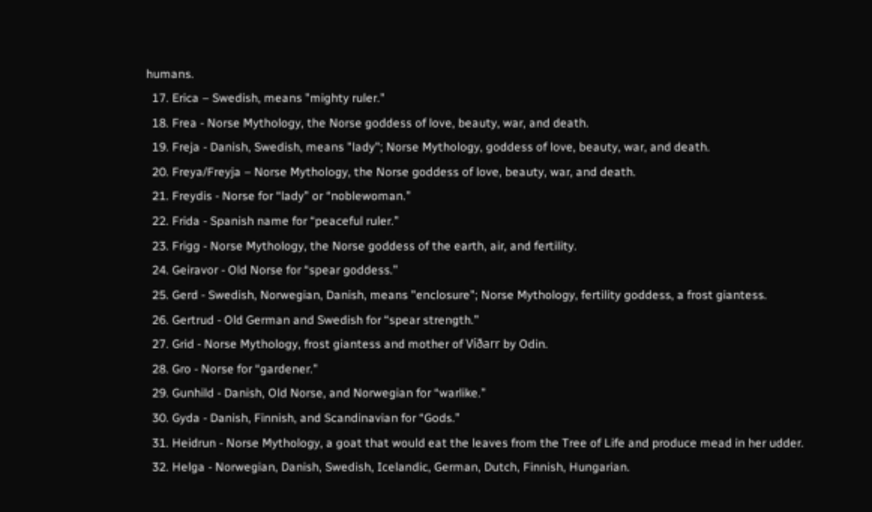humans.
  17. Erica – Swedish, means "mighty ruler."
  18. Frea - Norse Mythology, the Norse goddess of love, beauty, war, and death.
  19. Freja - Danish, Swedish, means "lady"; Norse Mythology, goddess of love, beauty, war, and death.
  20. Freya/Freyja – Norse Mythology, the Norse goddess of love, beauty, war, and death.
  21. Freydis - Norse for “lady” or “noblewoman.”
  22. Frida - Spanish name for “peaceful ruler.”
  23. Frigg - Norse Mythology, the Norse goddess of the earth, air, and fertility.
  24. Geiravor - Old Norse for “spear goddess.”
  25. Gerd - Swedish, Norwegian, Danish, means "enclosure"; Norse Mythology, fertility goddess, a frost giantess.
  26. Gertrud - Old German and Swedish for “spear strength.”
  27. Grid - Norse Mythology, frost giantess and mother of Víðarr by Odin.
  28. Gro - Norse for “gardener.”
  29. Gunhild - Danish, Old Norse, and Norwegian for “warlike.”
  30. Gyda - Danish, Finnish, and Scandinavian for “Gods.”
  31. Heidrun - Norse Mythology, a goat that would eat the leaves from the Tree of Life and produce mead in her udder.
  32. Helga - Norwegian, Danish, Swedish, Icelandic, German, Dutch, Finnish, Hungarian.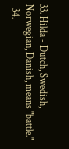33. Hilda - Dutch, Swedish, Norwegian, Danish, means "battle."
  34.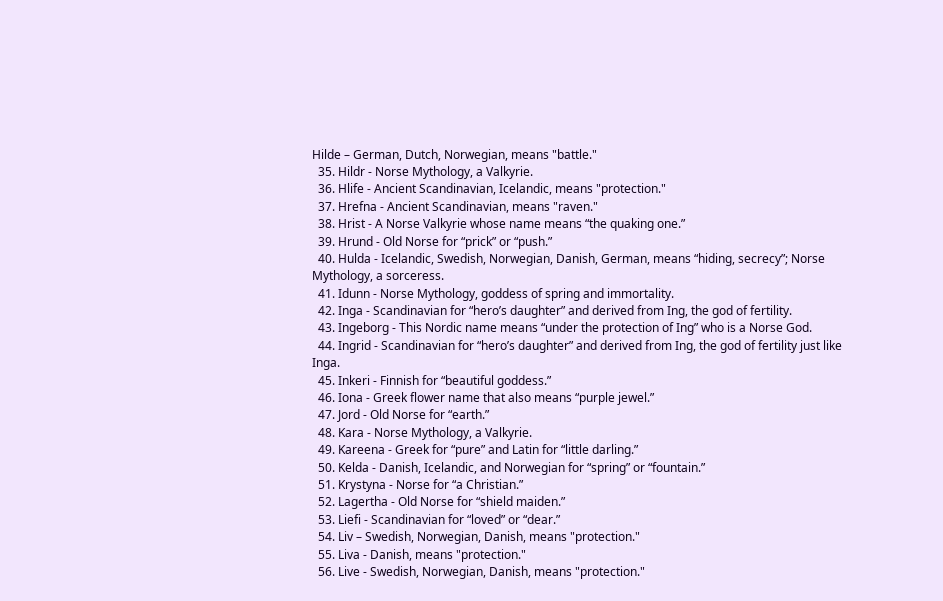Hilde – German, Dutch, Norwegian, means "battle."
  35. Hildr - Norse Mythology, a Valkyrie.
  36. Hlife - Ancient Scandinavian, Icelandic, means "protection."
  37. Hrefna - Ancient Scandinavian, means "raven."
  38. Hrist - A Norse Valkyrie whose name means “the quaking one.”
  39. Hrund - Old Norse for “prick” or “push.”
  40. Hulda - Icelandic, Swedish, Norwegian, Danish, German, means “hiding, secrecy”; Norse Mythology, a sorceress.
  41. Idunn - Norse Mythology, goddess of spring and immortality.
  42. Inga - Scandinavian for “hero’s daughter” and derived from Ing, the god of fertility.
  43. Ingeborg - This Nordic name means “under the protection of Ing” who is a Norse God.
  44. Ingrid - Scandinavian for “hero’s daughter” and derived from Ing, the god of fertility just like Inga.
  45. Inkeri - Finnish for “beautiful goddess.”
  46. Iona - Greek flower name that also means “purple jewel.”
  47. Jord - Old Norse for “earth.”
  48. Kara - Norse Mythology, a Valkyrie.
  49. Kareena - Greek for “pure” and Latin for “little darling.”
  50. Kelda - Danish, Icelandic, and Norwegian for “spring” or “fountain.”
  51. Krystyna - Norse for “a Christian.”
  52. Lagertha - Old Norse for “shield maiden.”
  53. Liefi - Scandinavian for “loved” or “dear.”
  54. Liv – Swedish, Norwegian, Danish, means "protection."
  55. Liva - Danish, means "protection."
  56. Live - Swedish, Norwegian, Danish, means "protection."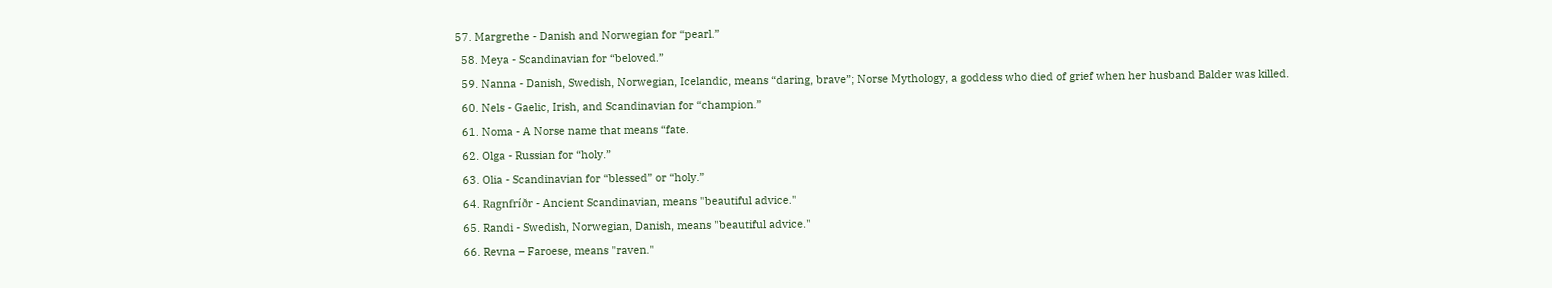57. Margrethe - Danish and Norwegian for “pearl.”
  58. Meya - Scandinavian for “beloved.”
  59. Nanna - Danish, Swedish, Norwegian, Icelandic, means “daring, brave”; Norse Mythology, a goddess who died of grief when her husband Balder was killed.
  60. Nels - Gaelic, Irish, and Scandinavian for “champion.”
  61. Noma - A Norse name that means “fate.
  62. Olga - Russian for “holy.”
  63. Olia - Scandinavian for “blessed” or “holy.”
  64. Ragnfríðr - Ancient Scandinavian, means "beautiful advice."
  65. Randi - Swedish, Norwegian, Danish, means "beautiful advice."
  66. Revna – Faroese, means "raven."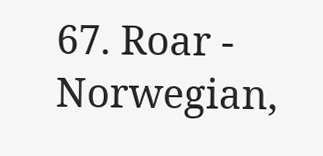67. Roar - Norwegian,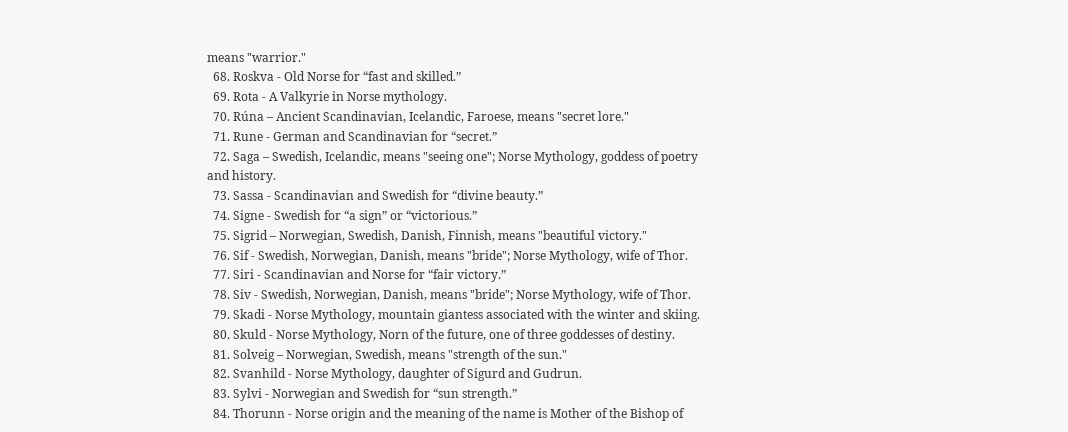means "warrior."
  68. Roskva - Old Norse for “fast and skilled.”
  69. Rota - A Valkyrie in Norse mythology.
  70. Rúna – Ancient Scandinavian, Icelandic, Faroese, means "secret lore."
  71. Rune - German and Scandinavian for “secret.”
  72. Saga – Swedish, Icelandic, means "seeing one"; Norse Mythology, goddess of poetry and history.
  73. Sassa - Scandinavian and Swedish for “divine beauty.”
  74. Signe - Swedish for “a sign” or “victorious.”
  75. Sigrid – Norwegian, Swedish, Danish, Finnish, means "beautiful victory."
  76. Sif - Swedish, Norwegian, Danish, means "bride"; Norse Mythology, wife of Thor.
  77. Siri - Scandinavian and Norse for “fair victory.”
  78. Siv - Swedish, Norwegian, Danish, means "bride"; Norse Mythology, wife of Thor.
  79. Skadi - Norse Mythology, mountain giantess associated with the winter and skiing.
  80. Skuld - Norse Mythology, Norn of the future, one of three goddesses of destiny.
  81. Solveig – Norwegian, Swedish, means "strength of the sun."
  82. Svanhild - Norse Mythology, daughter of Sigurd and Gudrun.
  83. Sylvi - Norwegian and Swedish for “sun strength.”
  84. Thorunn - Norse origin and the meaning of the name is Mother of the Bishop of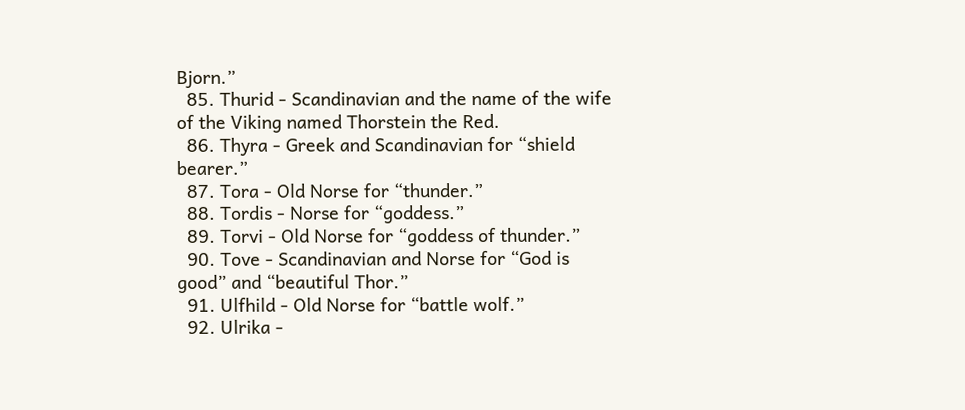Bjorn.”
  85. Thurid - Scandinavian and the name of the wife of the Viking named Thorstein the Red.
  86. Thyra - Greek and Scandinavian for “shield bearer.”
  87. Tora - Old Norse for “thunder.”
  88. Tordis - Norse for “goddess.”
  89. Torvi - Old Norse for “goddess of thunder.”
  90. Tove - Scandinavian and Norse for “God is good” and “beautiful Thor.”
  91. Ulfhild - Old Norse for “battle wolf.”
  92. Ulrika -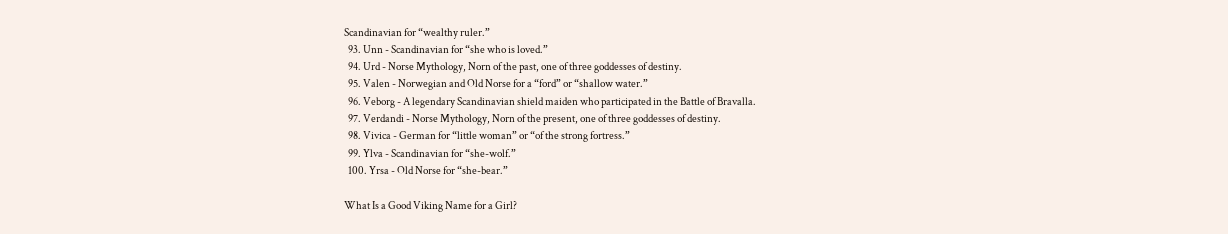Scandinavian for “wealthy ruler.”
  93. Unn - Scandinavian for “she who is loved.”
  94. Urd - Norse Mythology, Norn of the past, one of three goddesses of destiny.
  95. Valen - Norwegian and Old Norse for a “ford” or “shallow water.”
  96. Veborg - A legendary Scandinavian shield maiden who participated in the Battle of Bravalla.
  97. Verdandi - Norse Mythology, Norn of the present, one of three goddesses of destiny.
  98. Vivica - German for “little woman” or “of the strong fortress.”
  99. Ylva - Scandinavian for “she-wolf.”
  100. Yrsa - Old Norse for “she-bear.”

What Is a Good Viking Name for a Girl?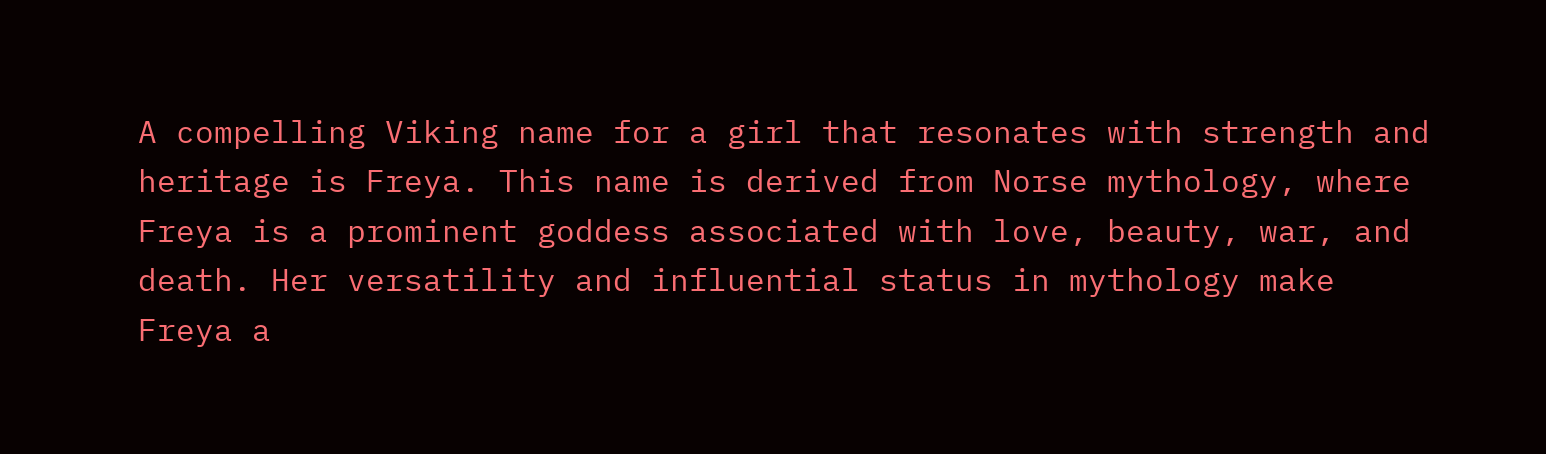A compelling Viking name for a girl that resonates with strength and heritage is Freya. This name is derived from Norse mythology, where Freya is a prominent goddess associated with love, beauty, war, and death. Her versatility and influential status in mythology make Freya a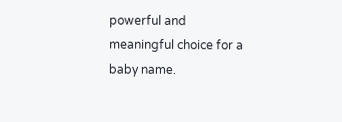powerful and meaningful choice for a baby name.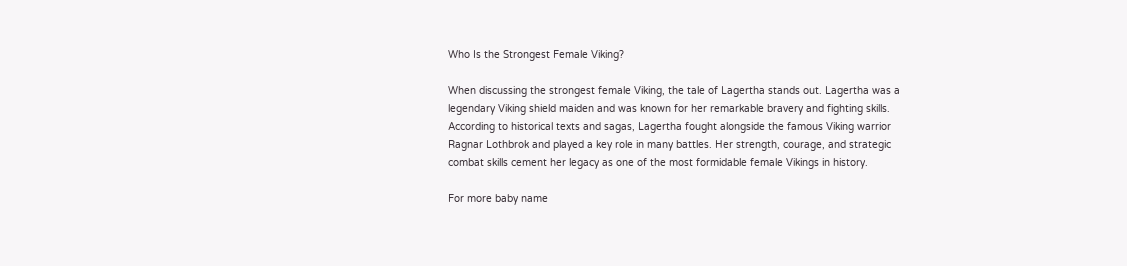Who Is the Strongest Female Viking?

When discussing the strongest female Viking, the tale of Lagertha stands out. Lagertha was a legendary Viking shield maiden and was known for her remarkable bravery and fighting skills. According to historical texts and sagas, Lagertha fought alongside the famous Viking warrior Ragnar Lothbrok and played a key role in many battles. Her strength, courage, and strategic combat skills cement her legacy as one of the most formidable female Vikings in history.

For more baby name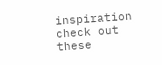inspiration check out these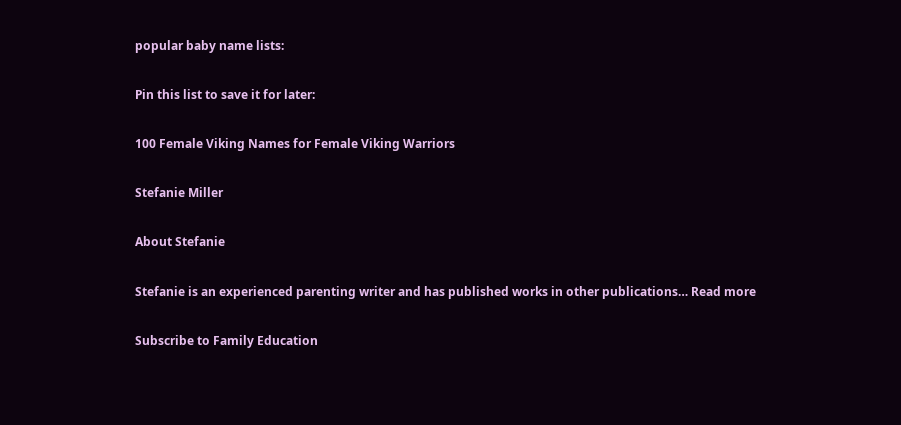popular baby name lists:

Pin this list to save it for later:

100 Female Viking Names for Female Viking Warriors

Stefanie Miller

About Stefanie

Stefanie is an experienced parenting writer and has published works in other publications… Read more

Subscribe to Family Education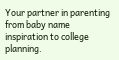Your partner in parenting from baby name inspiration to college planning.